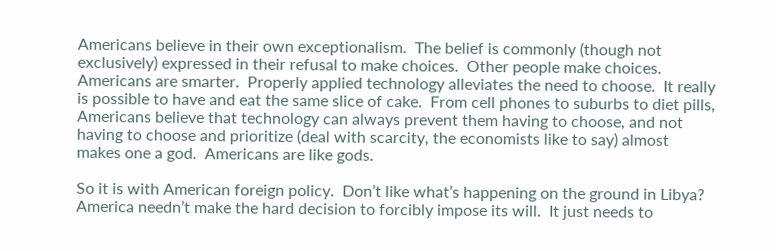Americans believe in their own exceptionalism.  The belief is commonly (though not exclusively) expressed in their refusal to make choices.  Other people make choices.  Americans are smarter.  Properly applied technology alleviates the need to choose.  It really is possible to have and eat the same slice of cake.  From cell phones to suburbs to diet pills, Americans believe that technology can always prevent them having to choose, and not having to choose and prioritize (deal with scarcity, the economists like to say) almost makes one a god.  Americans are like gods.

So it is with American foreign policy.  Don’t like what’s happening on the ground in Libya?  America needn’t make the hard decision to forcibly impose its will.  It just needs to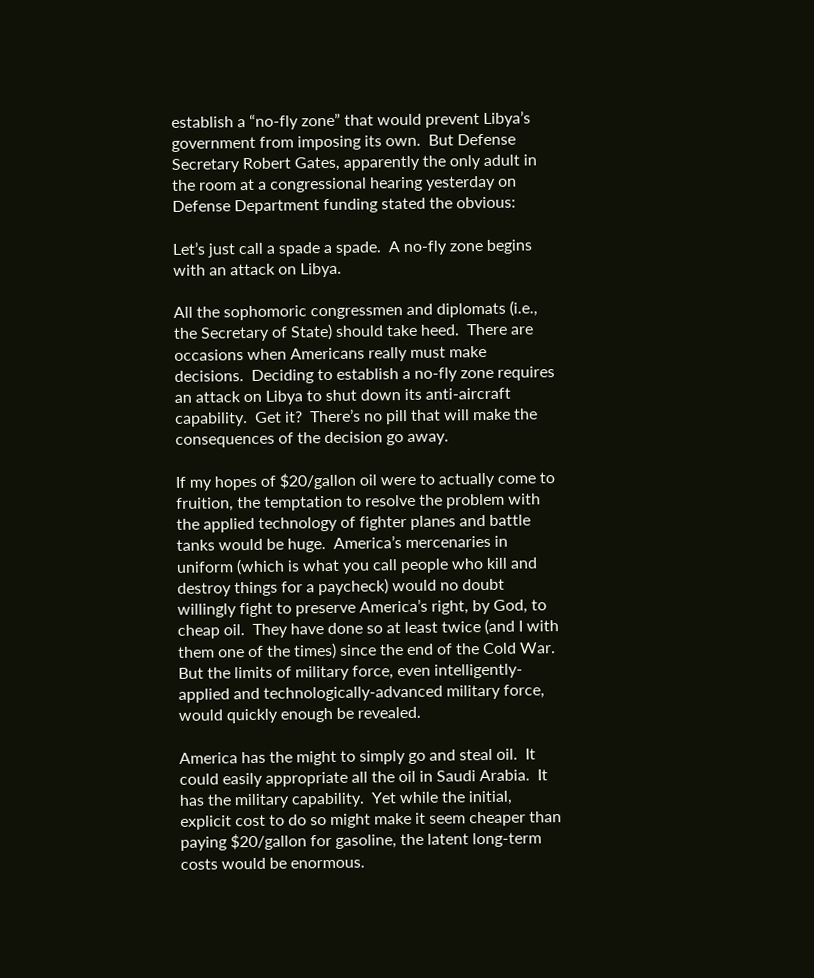establish a “no-fly zone” that would prevent Libya’s government from imposing its own.  But Defense Secretary Robert Gates, apparently the only adult in the room at a congressional hearing yesterday on Defense Department funding stated the obvious:

Let’s just call a spade a spade.  A no-fly zone begins with an attack on Libya.

All the sophomoric congressmen and diplomats (i.e., the Secretary of State) should take heed.  There are occasions when Americans really must make decisions.  Deciding to establish a no-fly zone requires an attack on Libya to shut down its anti-aircraft capability.  Get it?  There’s no pill that will make the consequences of the decision go away.

If my hopes of $20/gallon oil were to actually come to fruition, the temptation to resolve the problem with the applied technology of fighter planes and battle tanks would be huge.  America’s mercenaries in uniform (which is what you call people who kill and destroy things for a paycheck) would no doubt willingly fight to preserve America’s right, by God, to cheap oil.  They have done so at least twice (and I with them one of the times) since the end of the Cold War.  But the limits of military force, even intelligently-applied and technologically-advanced military force, would quickly enough be revealed.

America has the might to simply go and steal oil.  It could easily appropriate all the oil in Saudi Arabia.  It has the military capability.  Yet while the initial, explicit cost to do so might make it seem cheaper than paying $20/gallon for gasoline, the latent long-term costs would be enormous.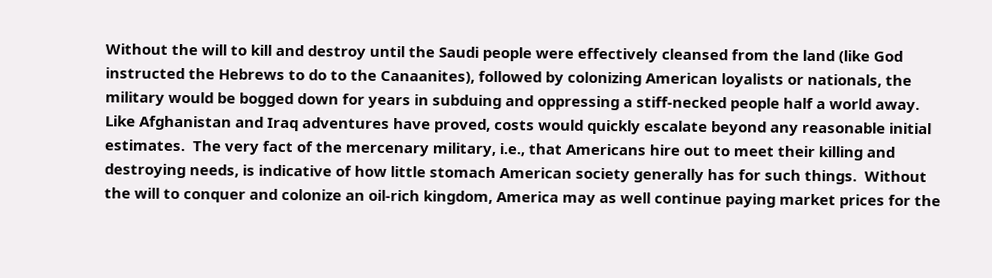Without the will to kill and destroy until the Saudi people were effectively cleansed from the land (like God instructed the Hebrews to do to the Canaanites), followed by colonizing American loyalists or nationals, the military would be bogged down for years in subduing and oppressing a stiff-necked people half a world away.  Like Afghanistan and Iraq adventures have proved, costs would quickly escalate beyond any reasonable initial estimates.  The very fact of the mercenary military, i.e., that Americans hire out to meet their killing and destroying needs, is indicative of how little stomach American society generally has for such things.  Without the will to conquer and colonize an oil-rich kingdom, America may as well continue paying market prices for the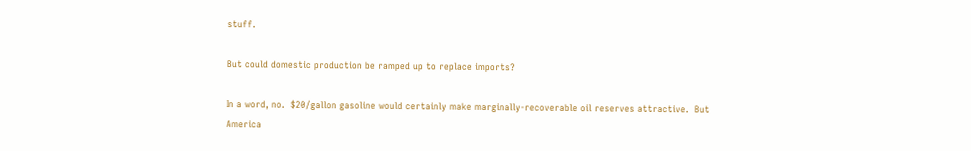stuff.

But could domestic production be ramped up to replace imports?

In a word, no.  $20/gallon gasoline would certainly make marginally-recoverable oil reserves attractive.  But America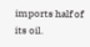imports half of its oil.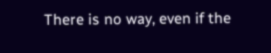There is no way, even if the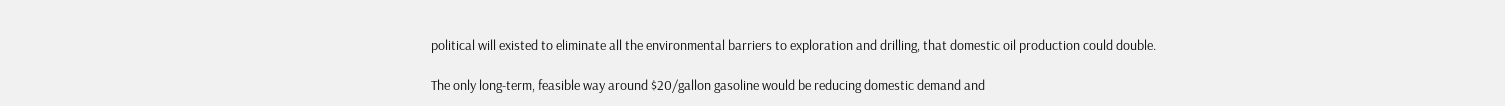political will existed to eliminate all the environmental barriers to exploration and drilling, that domestic oil production could double.

The only long-term, feasible way around $20/gallon gasoline would be reducing domestic demand and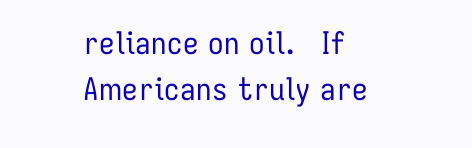reliance on oil.   If Americans truly are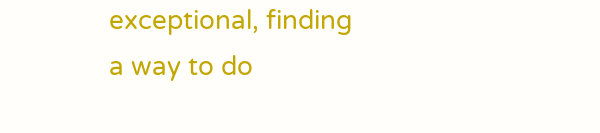exceptional, finding a way to do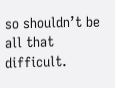so shouldn’t be all that difficult.